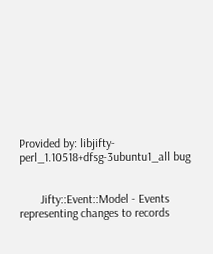Provided by: libjifty-perl_1.10518+dfsg-3ubuntu1_all bug


       Jifty::Event::Model - Events representing changes to records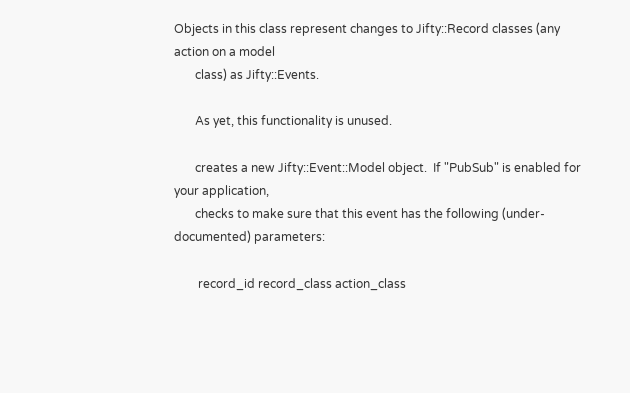Objects in this class represent changes to Jifty::Record classes (any action on a model
       class) as Jifty::Events.

       As yet, this functionality is unused.

       creates a new Jifty::Event::Model object.  If "PubSub" is enabled for your application,
       checks to make sure that this event has the following (under-documented) parameters:

        record_id record_class action_class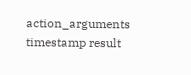action_arguments timestamp result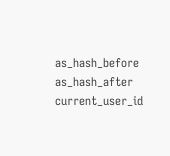as_hash_before as_hash_after current_user_id